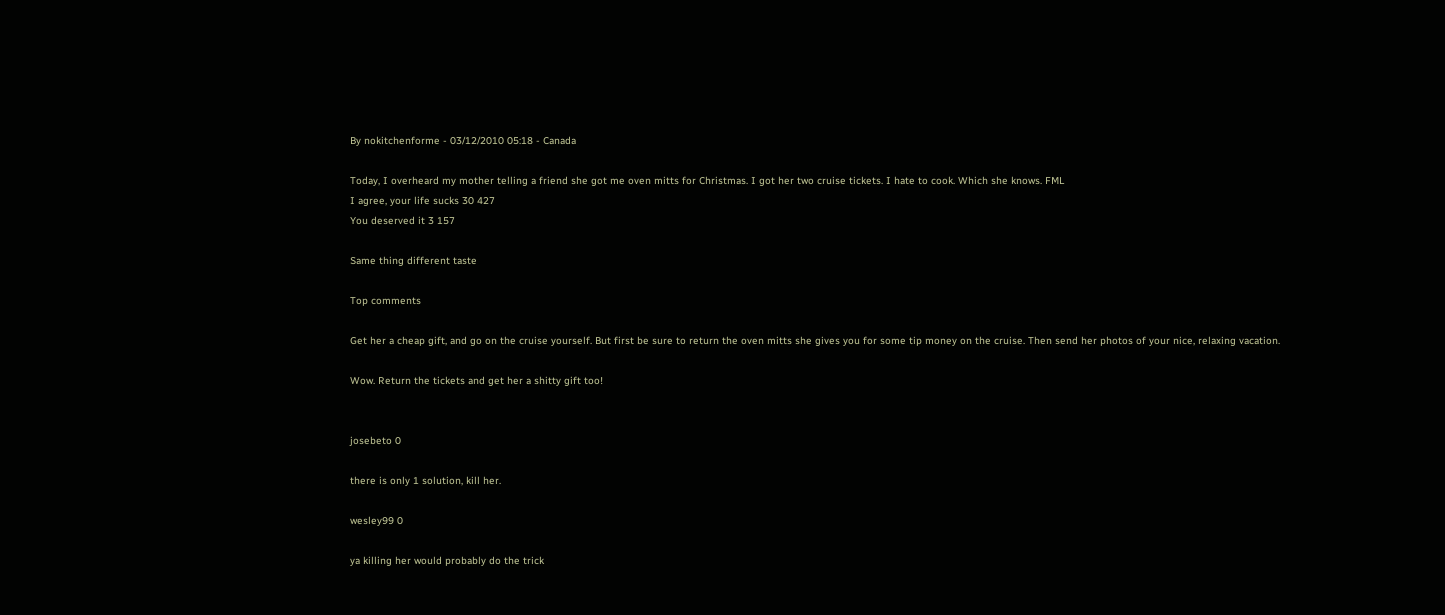By nokitchenforme - 03/12/2010 05:18 - Canada

Today, I overheard my mother telling a friend she got me oven mitts for Christmas. I got her two cruise tickets. I hate to cook. Which she knows. FML
I agree, your life sucks 30 427
You deserved it 3 157

Same thing different taste

Top comments

Get her a cheap gift, and go on the cruise yourself. But first be sure to return the oven mitts she gives you for some tip money on the cruise. Then send her photos of your nice, relaxing vacation.

Wow. Return the tickets and get her a shitty gift too!


josebeto 0

there is only 1 solution, kill her.

wesley99 0

ya killing her would probably do the trick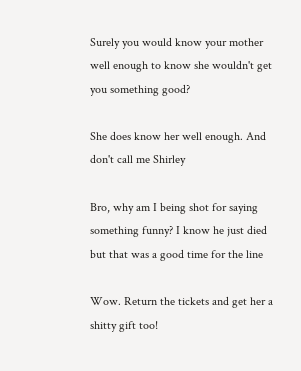Surely you would know your mother well enough to know she wouldn't get you something good?

She does know her well enough. And don't call me Shirley

Bro, why am I being shot for saying something funny? I know he just died but that was a good time for the line

Wow. Return the tickets and get her a shitty gift too!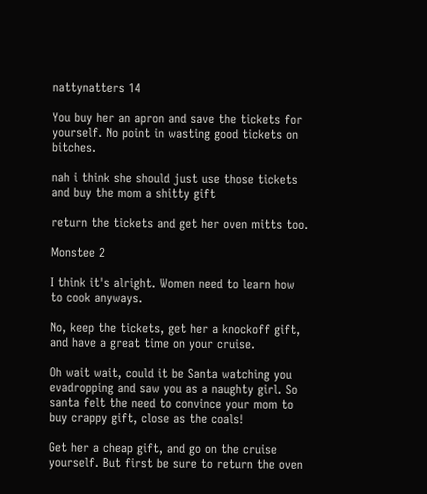nattynatters 14

You buy her an apron and save the tickets for yourself. No point in wasting good tickets on bitches.

nah i think she should just use those tickets and buy the mom a shitty gift

return the tickets and get her oven mitts too.

Monstee 2

I think it's alright. Women need to learn how to cook anyways.

No, keep the tickets, get her a knockoff gift, and have a great time on your cruise.

Oh wait wait, could it be Santa watching you evadropping and saw you as a naughty girl. So santa felt the need to convince your mom to buy crappy gift, close as the coals!

Get her a cheap gift, and go on the cruise yourself. But first be sure to return the oven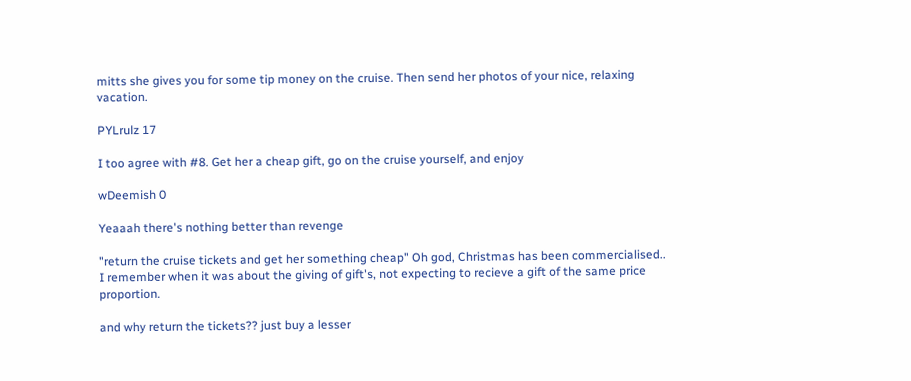mitts she gives you for some tip money on the cruise. Then send her photos of your nice, relaxing vacation.

PYLrulz 17

I too agree with #8. Get her a cheap gift, go on the cruise yourself, and enjoy

wDeemish 0

Yeaaah there's nothing better than revenge

"return the cruise tickets and get her something cheap" Oh god, Christmas has been commercialised.. I remember when it was about the giving of gift's, not expecting to recieve a gift of the same price proportion.

and why return the tickets?? just buy a lesser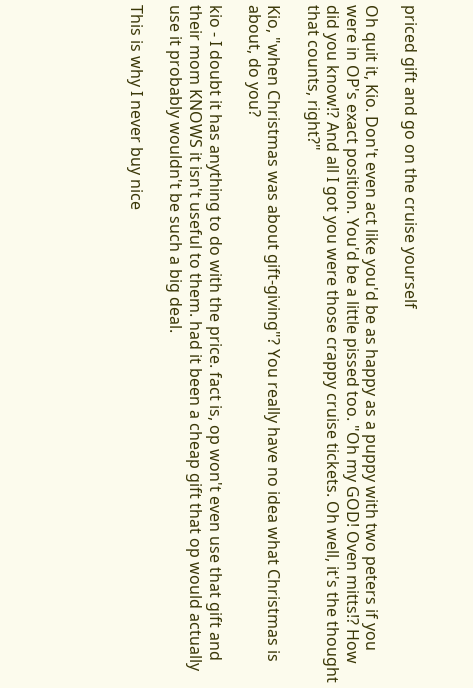priced gift and go on the cruise yourself

Oh quit it, Kio. Don't even act like you'd be as happy as a puppy with two peters if you were in OP's exact position. You'd be a little pissed too. "Oh my GOD! Oven mitts!? How did you know!? And all I got you were those crappy cruise tickets. Oh well, it's the thought that counts, right?"

Kio, "when Christmas was about gift-giving"? You really have no idea what Christmas is about, do you?

kio - I doubt it has anything to do with the price. fact is, op won't even use that gift and their mom KNOWS it isn't useful to them. had it been a cheap gift that op would actually use it probably wouldn't be such a big deal.

This is why I never buy nice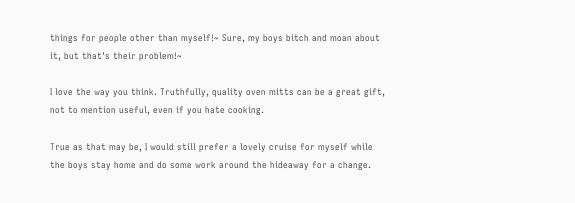things for people other than myself!~ Sure, my boys bitch and moan about it, but that's their problem!~

I love the way you think. Truthfully, quality oven mitts can be a great gift, not to mention useful, even if you hate cooking.

True as that may be, I would still prefer a lovely cruise for myself while the boys stay home and do some work around the hideaway for a change.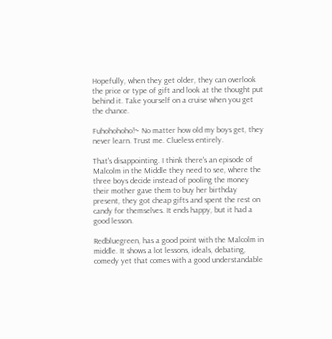Hopefully, when they get older, they can overlook the price or type of gift and look at the thought put behind it. Take yourself on a cruise when you get the chance.

Fuhohohoho!~ No matter how old my boys get, they never learn. Trust me. Clueless entirely.

That's disappointing. I think there's an episode of Malcolm in the Middle they need to see, where the three boys decide instead of pooling the money their mother gave them to buy her birthday present, they got cheap gifts and spent the rest on candy for themselves. It ends happy, but it had a good lesson.

Redbluegreen, has a good point with the Malcolm in middle. It shows a lot lessons, ideals, debating, comedy yet that comes with a good understandable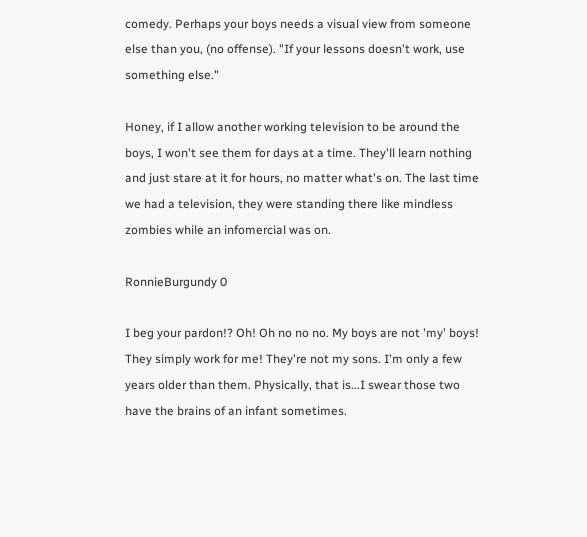comedy. Perhaps your boys needs a visual view from someone else than you, (no offense). "If your lessons doesn't work, use something else."

Honey, if I allow another working television to be around the boys, I won't see them for days at a time. They'll learn nothing and just stare at it for hours, no matter what's on. The last time we had a television, they were standing there like mindless zombies while an infomercial was on.

RonnieBurgundy 0

I beg your pardon!? Oh! Oh no no no. My boys are not 'my' boys! They simply work for me! They're not my sons. I'm only a few years older than them. Physically, that is...I swear those two have the brains of an infant sometimes.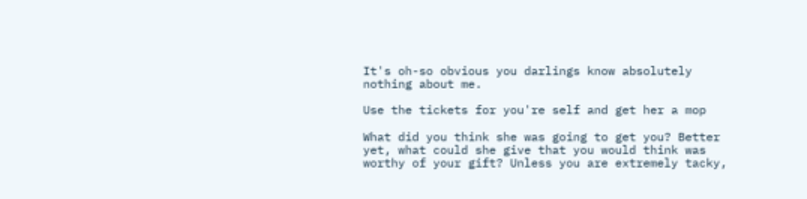It's oh-so obvious you darlings know absolutely nothing about me.

Use the tickets for you're self and get her a mop

What did you think she was going to get you? Better yet, what could she give that you would think was worthy of your gift? Unless you are extremely tacky,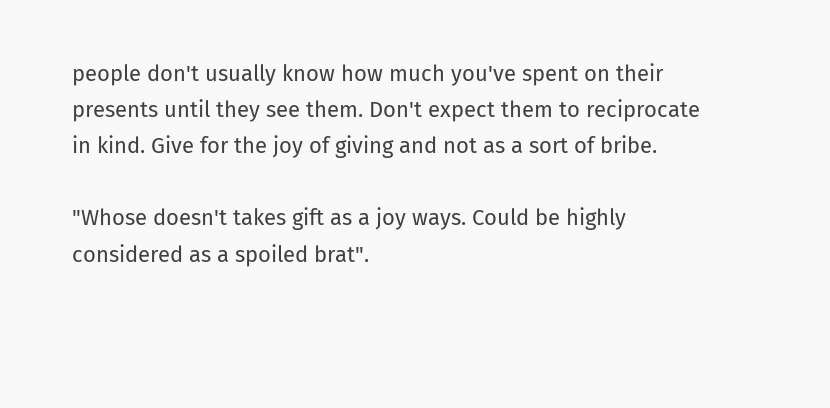people don't usually know how much you've spent on their presents until they see them. Don't expect them to reciprocate in kind. Give for the joy of giving and not as a sort of bribe.

"Whose doesn't takes gift as a joy ways. Could be highly considered as a spoiled brat".